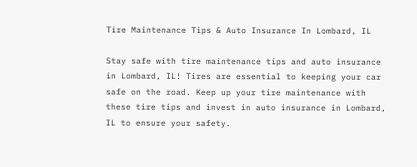Tire Maintenance Tips & Auto Insurance In Lombard, IL

Stay safe with tire maintenance tips and auto insurance in Lombard, IL! Tires are essential to keeping your car safe on the road. Keep up your tire maintenance with these tire tips and invest in auto insurance in Lombard, IL to ensure your safety.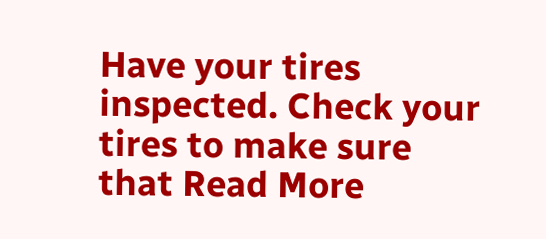Have your tires inspected. Check your tires to make sure that Read More